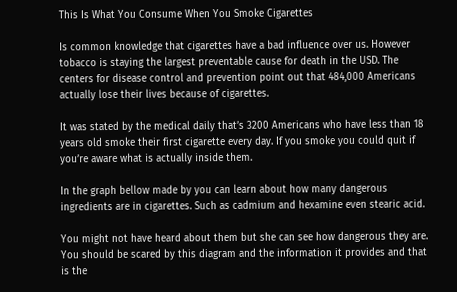This Is What You Consume When You Smoke Cigarettes

Is common knowledge that cigarettes have a bad influence over us. However tobacco is staying the largest preventable cause for death in the USD. The centers for disease control and prevention point out that 484,000 Americans actually lose their lives because of cigarettes.

It was stated by the medical daily that’s 3200 Americans who have less than 18 years old smoke their first cigarette every day. If you smoke you could quit if you’re aware what is actually inside them.

In the graph bellow made by you can learn about how many dangerous ingredients are in cigarettes. Such as cadmium and hexamine even stearic acid.

You might not have heard about them but she can see how dangerous they are. You should be scared by this diagram and the information it provides and that is the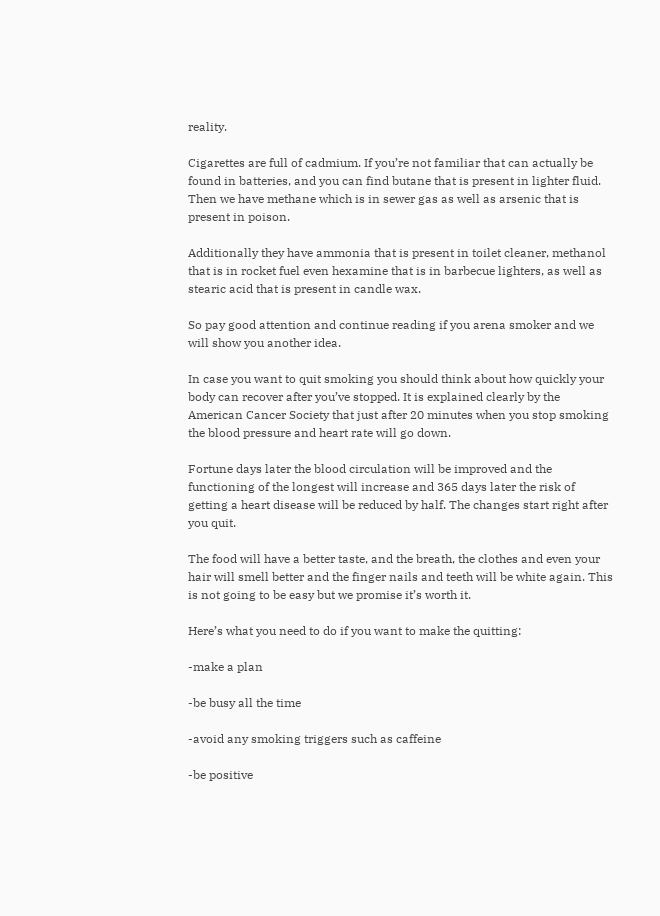reality.

Cigarettes are full of cadmium. If you’re not familiar that can actually be found in batteries, and you can find butane that is present in lighter fluid. Then we have methane which is in sewer gas as well as arsenic that is present in poison.

Additionally they have ammonia that is present in toilet cleaner, methanol that is in rocket fuel even hexamine that is in barbecue lighters, as well as stearic acid that is present in candle wax.

So pay good attention and continue reading if you arena smoker and we will show you another idea.

In case you want to quit smoking you should think about how quickly your body can recover after you’ve stopped. It is explained clearly by the American Cancer Society that just after 20 minutes when you stop smoking the blood pressure and heart rate will go down.

Fortune days later the blood circulation will be improved and the functioning of the longest will increase and 365 days later the risk of getting a heart disease will be reduced by half. The changes start right after you quit.

The food will have a better taste, and the breath, the clothes and even your hair will smell better and the finger nails and teeth will be white again. This is not going to be easy but we promise it’s worth it.

Here’s what you need to do if you want to make the quitting:

-make a plan

-be busy all the time

-avoid any smoking triggers such as caffeine

-be positive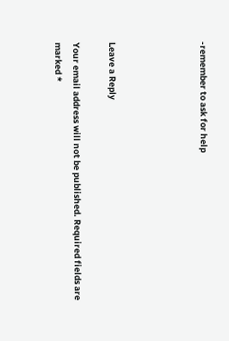-remember to ask for help




Leave a Reply

Your email address will not be published. Required fields are marked *